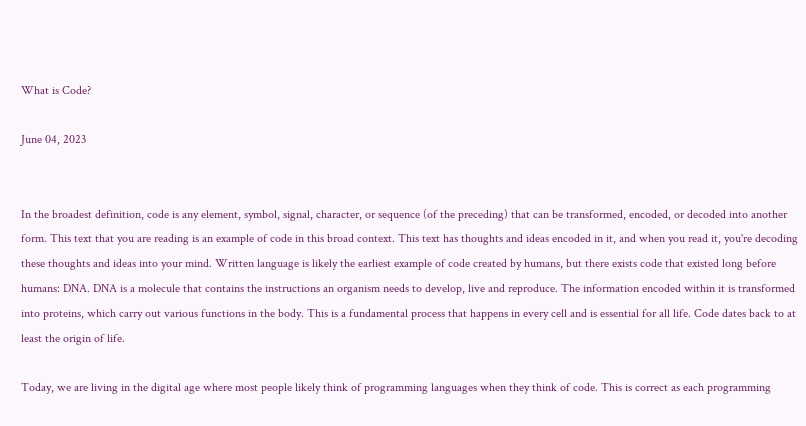What is Code?

June 04, 2023


In the broadest definition, code is any element, symbol, signal, character, or sequence (of the preceding) that can be transformed, encoded, or decoded into another form. This text that you are reading is an example of code in this broad context. This text has thoughts and ideas encoded in it, and when you read it, you're decoding these thoughts and ideas into your mind. Written language is likely the earliest example of code created by humans, but there exists code that existed long before humans: DNA. DNA is a molecule that contains the instructions an organism needs to develop, live and reproduce. The information encoded within it is transformed into proteins, which carry out various functions in the body. This is a fundamental process that happens in every cell and is essential for all life. Code dates back to at least the origin of life.

Today, we are living in the digital age where most people likely think of programming languages when they think of code. This is correct as each programming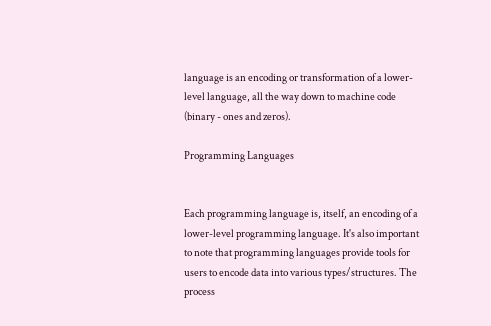language is an encoding or transformation of a lower-level language, all the way down to machine code (binary - ones and zeros).

Programming Languages


Each programming language is, itself, an encoding of a lower-level programming language. It's also important to note that programming languages provide tools for users to encode data into various types/structures. The process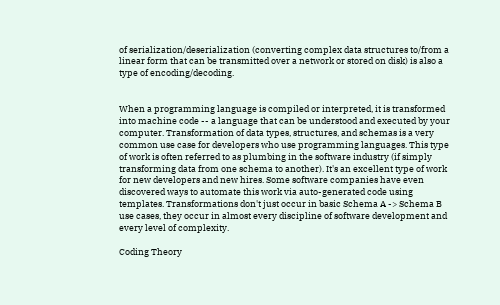of serialization/deserialization (converting complex data structures to/from a linear form that can be transmitted over a network or stored on disk) is also a type of encoding/decoding.


When a programming language is compiled or interpreted, it is transformed into machine code -- a language that can be understood and executed by your computer. Transformation of data types, structures, and schemas is a very common use case for developers who use programming languages. This type of work is often referred to as plumbing in the software industry (if simply transforming data from one schema to another). It's an excellent type of work for new developers and new hires. Some software companies have even discovered ways to automate this work via auto-generated code using templates. Transformations don't just occur in basic Schema A -> Schema B use cases, they occur in almost every discipline of software development and every level of complexity.

Coding Theory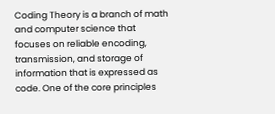Coding Theory is a branch of math and computer science that focuses on reliable encoding, transmission, and storage of information that is expressed as code. One of the core principles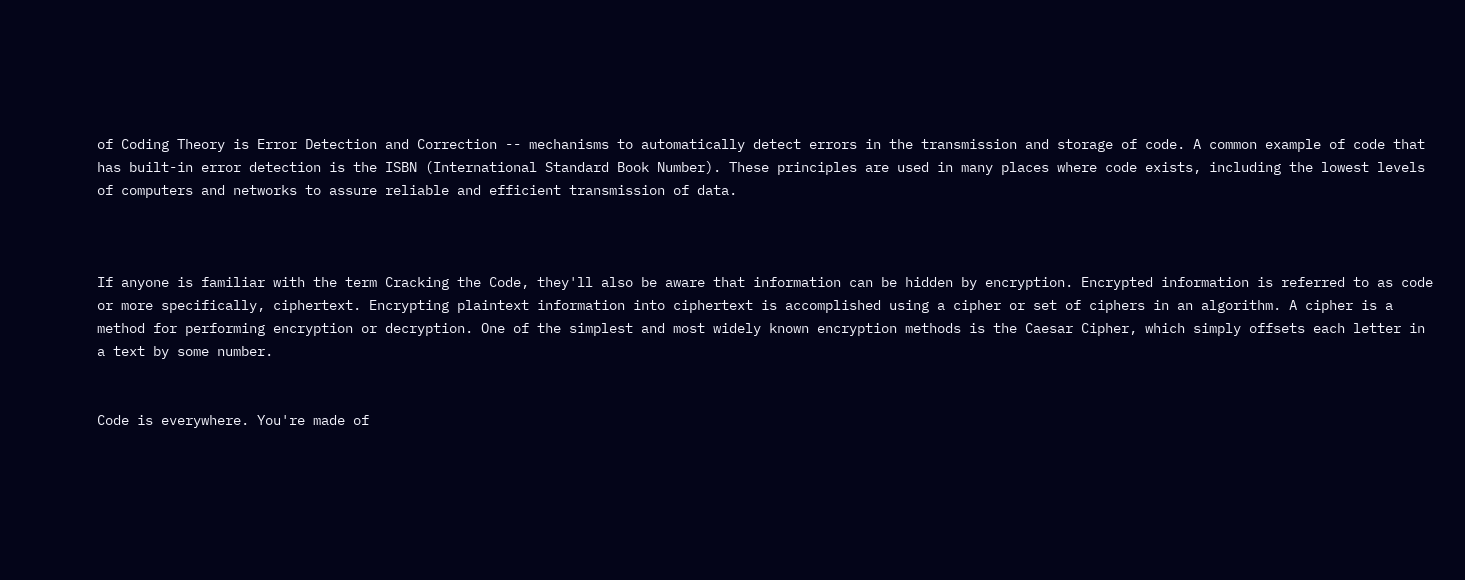of Coding Theory is Error Detection and Correction -- mechanisms to automatically detect errors in the transmission and storage of code. A common example of code that has built-in error detection is the ISBN (International Standard Book Number). These principles are used in many places where code exists, including the lowest levels of computers and networks to assure reliable and efficient transmission of data.



If anyone is familiar with the term Cracking the Code, they'll also be aware that information can be hidden by encryption. Encrypted information is referred to as code or more specifically, ciphertext. Encrypting plaintext information into ciphertext is accomplished using a cipher or set of ciphers in an algorithm. A cipher is a method for performing encryption or decryption. One of the simplest and most widely known encryption methods is the Caesar Cipher, which simply offsets each letter in a text by some number.


Code is everywhere. You're made of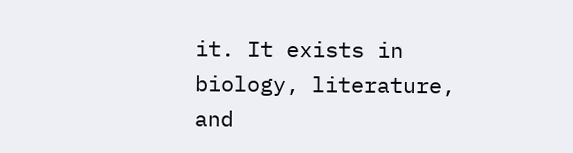it. It exists in biology, literature, and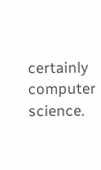certainly computer science.